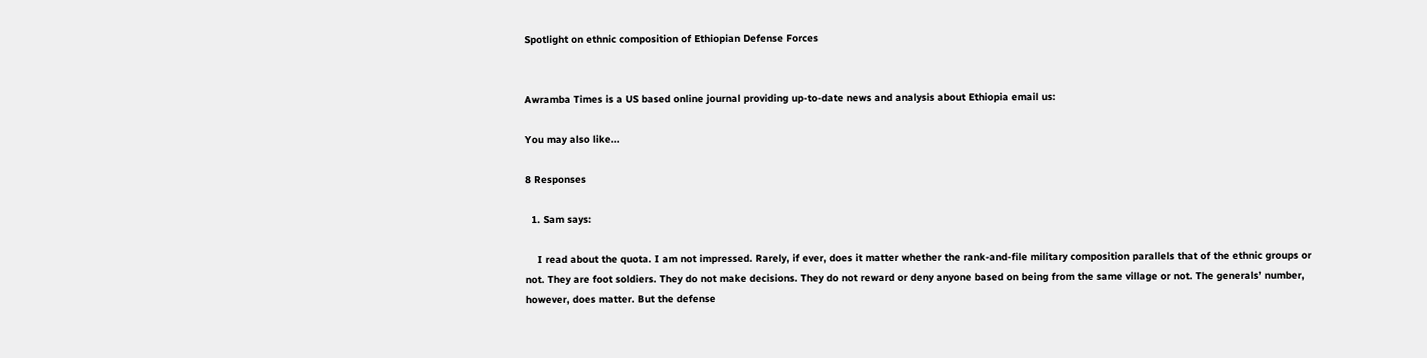Spotlight on ethnic composition of Ethiopian Defense Forces


Awramba Times is a US based online journal providing up-to-date news and analysis about Ethiopia email us:

You may also like...

8 Responses

  1. Sam says:

    I read about the quota. I am not impressed. Rarely, if ever, does it matter whether the rank-and-file military composition parallels that of the ethnic groups or not. They are foot soldiers. They do not make decisions. They do not reward or deny anyone based on being from the same village or not. The generals’ number, however, does matter. But the defense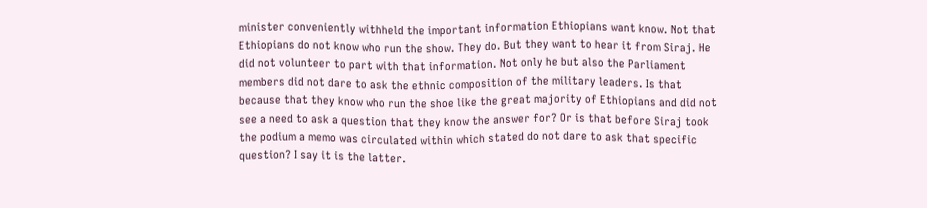minister conveniently withheld the important information Ethiopians want know. Not that Ethiopians do not know who run the show. They do. But they want to hear it from Siraj. He did not volunteer to part with that information. Not only he but also the Parliament members did not dare to ask the ethnic composition of the military leaders. Is that because that they know who run the shoe like the great majority of Ethiopians and did not see a need to ask a question that they know the answer for? Or is that before Siraj took the podium a memo was circulated within which stated do not dare to ask that specific question? I say it is the latter.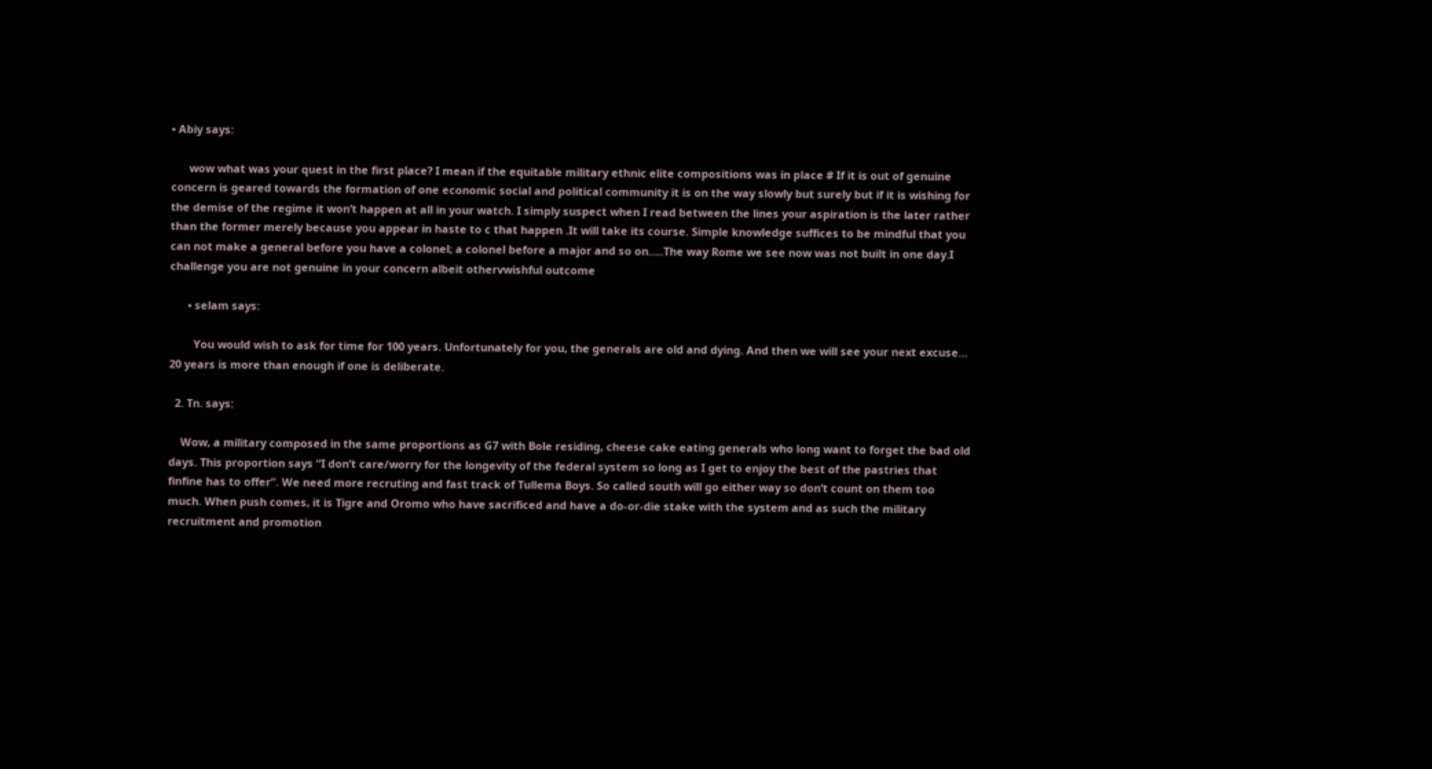• Abiy says:

      wow what was your quest in the first place? I mean if the equitable military ethnic elite compositions was in place # If it is out of genuine concern is geared towards the formation of one economic social and political community it is on the way slowly but surely but if it is wishing for the demise of the regime it won’t happen at all in your watch. I simply suspect when I read between the lines your aspiration is the later rather than the former merely because you appear in haste to c that happen .It will take its course. Simple knowledge suffices to be mindful that you can not make a general before you have a colonel; a colonel before a major and so on…..The way Rome we see now was not built in one day.I challenge you are not genuine in your concern albeit othervwishful outcome

      • selam says:

        You would wish to ask for time for 100 years. Unfortunately for you, the generals are old and dying. And then we will see your next excuse… 20 years is more than enough if one is deliberate.

  2. Tn. says:

    Wow, a military composed in the same proportions as G7 with Bole residing, cheese cake eating generals who long want to forget the bad old days. This proportion says “I don’t care/worry for the longevity of the federal system so long as I get to enjoy the best of the pastries that finfine has to offer”. We need more recruting and fast track of Tullema Boys. So called south will go either way so don’t count on them too much. When push comes, it is Tigre and Oromo who have sacrificed and have a do-or-die stake with the system and as such the military recruitment and promotion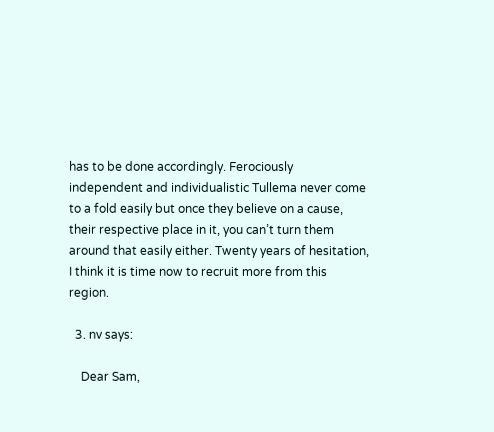has to be done accordingly. Ferociously independent and individualistic Tullema never come to a fold easily but once they believe on a cause, their respective place in it, you can’t turn them around that easily either. Twenty years of hesitation, I think it is time now to recruit more from this region.

  3. nv says:

    Dear Sam,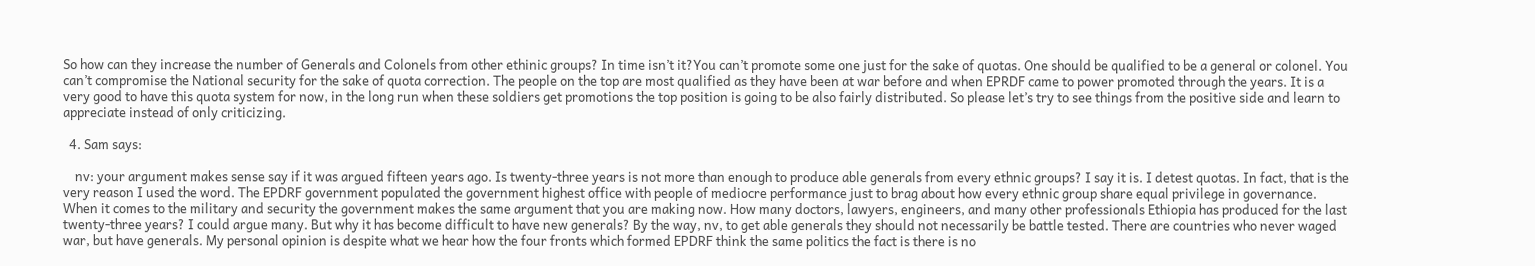So how can they increase the number of Generals and Colonels from other ethinic groups? In time isn’t it?You can’t promote some one just for the sake of quotas. One should be qualified to be a general or colonel. You can’t compromise the National security for the sake of quota correction. The people on the top are most qualified as they have been at war before and when EPRDF came to power promoted through the years. It is a very good to have this quota system for now, in the long run when these soldiers get promotions the top position is going to be also fairly distributed. So please let’s try to see things from the positive side and learn to appreciate instead of only criticizing.

  4. Sam says:

    nv: your argument makes sense say if it was argued fifteen years ago. Is twenty-three years is not more than enough to produce able generals from every ethnic groups? I say it is. I detest quotas. In fact, that is the very reason I used the word. The EPDRF government populated the government highest office with people of mediocre performance just to brag about how every ethnic group share equal privilege in governance. When it comes to the military and security the government makes the same argument that you are making now. How many doctors, lawyers, engineers, and many other professionals Ethiopia has produced for the last twenty-three years? I could argue many. But why it has become difficult to have new generals? By the way, nv, to get able generals they should not necessarily be battle tested. There are countries who never waged war, but have generals. My personal opinion is despite what we hear how the four fronts which formed EPDRF think the same politics the fact is there is no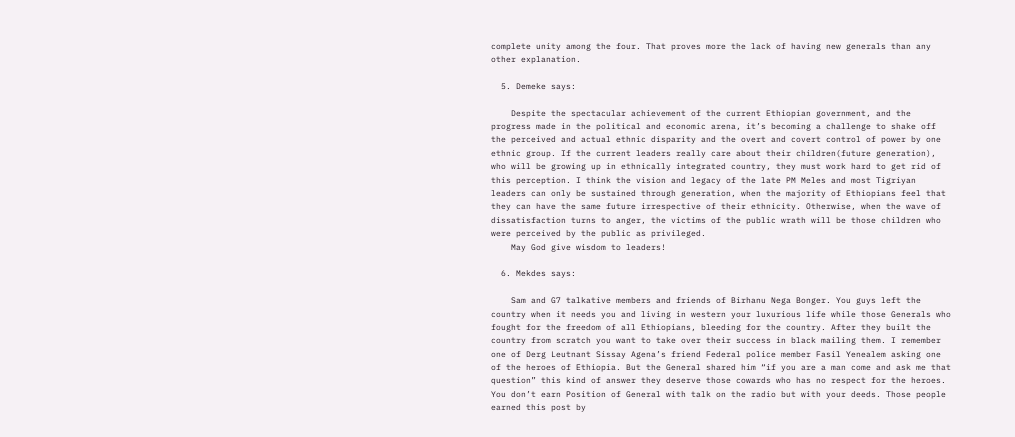complete unity among the four. That proves more the lack of having new generals than any other explanation.

  5. Demeke says:

    Despite the spectacular achievement of the current Ethiopian government, and the progress made in the political and economic arena, it’s becoming a challenge to shake off the perceived and actual ethnic disparity and the overt and covert control of power by one ethnic group. If the current leaders really care about their children(future generation), who will be growing up in ethnically integrated country, they must work hard to get rid of this perception. I think the vision and legacy of the late PM Meles and most Tigriyan leaders can only be sustained through generation, when the majority of Ethiopians feel that they can have the same future irrespective of their ethnicity. Otherwise, when the wave of dissatisfaction turns to anger, the victims of the public wrath will be those children who were perceived by the public as privileged.
    May God give wisdom to leaders!

  6. Mekdes says:

    Sam and G7 talkative members and friends of Birhanu Nega Bonger. You guys left the country when it needs you and living in western your luxurious life while those Generals who fought for the freedom of all Ethiopians, bleeding for the country. After they built the country from scratch you want to take over their success in black mailing them. I remember one of Derg Leutnant Sissay Agena’s friend Federal police member Fasil Yenealem asking one of the heroes of Ethiopia. But the General shared him “if you are a man come and ask me that question” this kind of answer they deserve those cowards who has no respect for the heroes. You don’t earn Position of General with talk on the radio but with your deeds. Those people earned this post by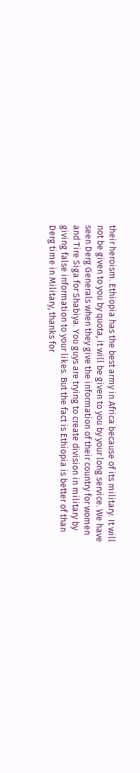their heroism. Ethiopia has the best army in Africa because of its military. It will not be given to you by quota, it will be given to you by your long service. We have seen Derg Generals when they give the information of their country for women and Tire Siga for Shabiya. You guys are trying to create division in military by giving false information to your likes. But the fact is Ethiopia is better of than Derg time in Military, thanks for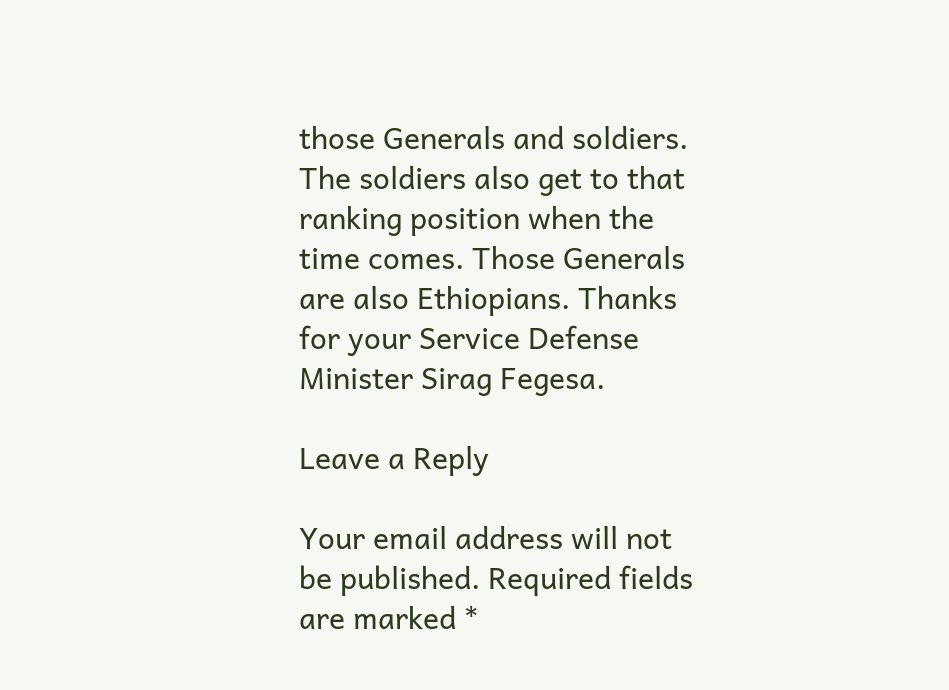those Generals and soldiers. The soldiers also get to that ranking position when the time comes. Those Generals are also Ethiopians. Thanks for your Service Defense Minister Sirag Fegesa.

Leave a Reply

Your email address will not be published. Required fields are marked *